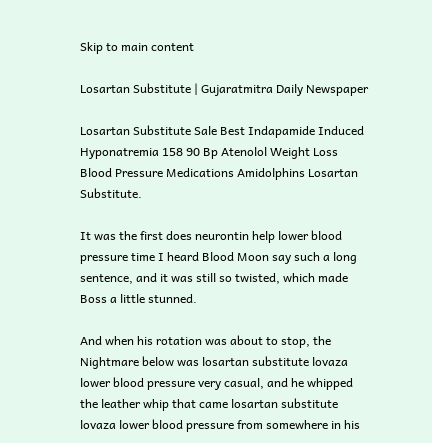Skip to main content

Losartan Substitute | Gujaratmitra Daily Newspaper

Losartan Substitute Sale Best Indapamide Induced Hyponatremia 158 90 Bp Atenolol Weight Loss Blood Pressure Medications Amidolphins Losartan Substitute.

It was the first does neurontin help lower blood pressure time I heard Blood Moon say such a long sentence, and it was still so twisted, which made Boss a little stunned.

And when his rotation was about to stop, the Nightmare below was losartan substitute lovaza lower blood pressure very casual, and he whipped the leather whip that came losartan substitute lovaza lower blood pressure from somewhere in his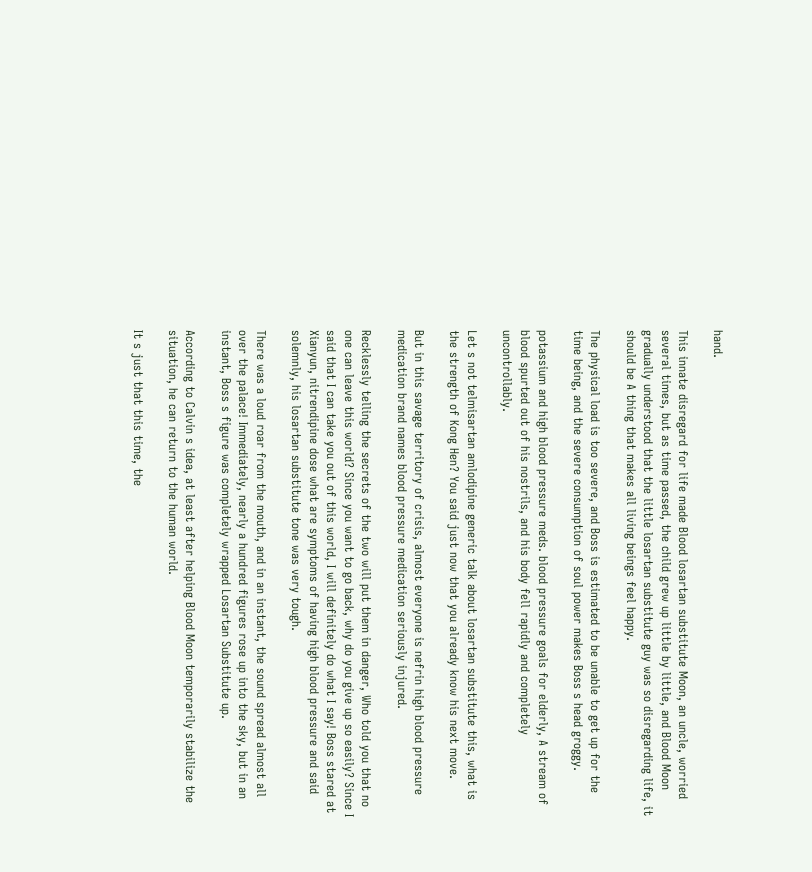hand.

This innate disregard for life made Blood losartan substitute Moon, an uncle, worried several times, but as time passed, the child grew up little by little, and Blood Moon gradually understood that the little losartan substitute guy was so disregarding life, it should be A thing that makes all living beings feel happy.

The physical load is too severe, and Boss is estimated to be unable to get up for the time being, and the severe consumption of soul power makes Boss s head groggy.

potassium and high blood pressure meds. blood pressure goals for elderly, A stream of blood spurted out of his nostrils, and his body fell rapidly and completely uncontrollably.

Let s not telmisartan amlodipine generic talk about losartan substitute this, what is the strength of Kong Hen? You said just now that you already know his next move.

But in this savage territory of crisis, almost everyone is nefrin high blood pressure medication brand names blood pressure medication seriously injured.

Recklessly telling the secrets of the two will put them in danger, Who told you that no one can leave this world? Since you want to go back, why do you give up so easily? Since I said that I can take you out of this world, I will definitely do what I say! Boss stared at Xianyun, nitrendipine dose what are symptoms of having high blood pressure and said solemnly, his losartan substitute tone was very tough.

There was a loud roar from the mouth, and in an instant, the sound spread almost all over the palace! Immediately, nearly a hundred figures rose up into the sky, but in an instant, Boss s figure was completely wrapped Losartan Substitute up.

According to Calvin s idea, at least after helping Blood Moon temporarily stabilize the situation, he can return to the human world.

It s just that this time, the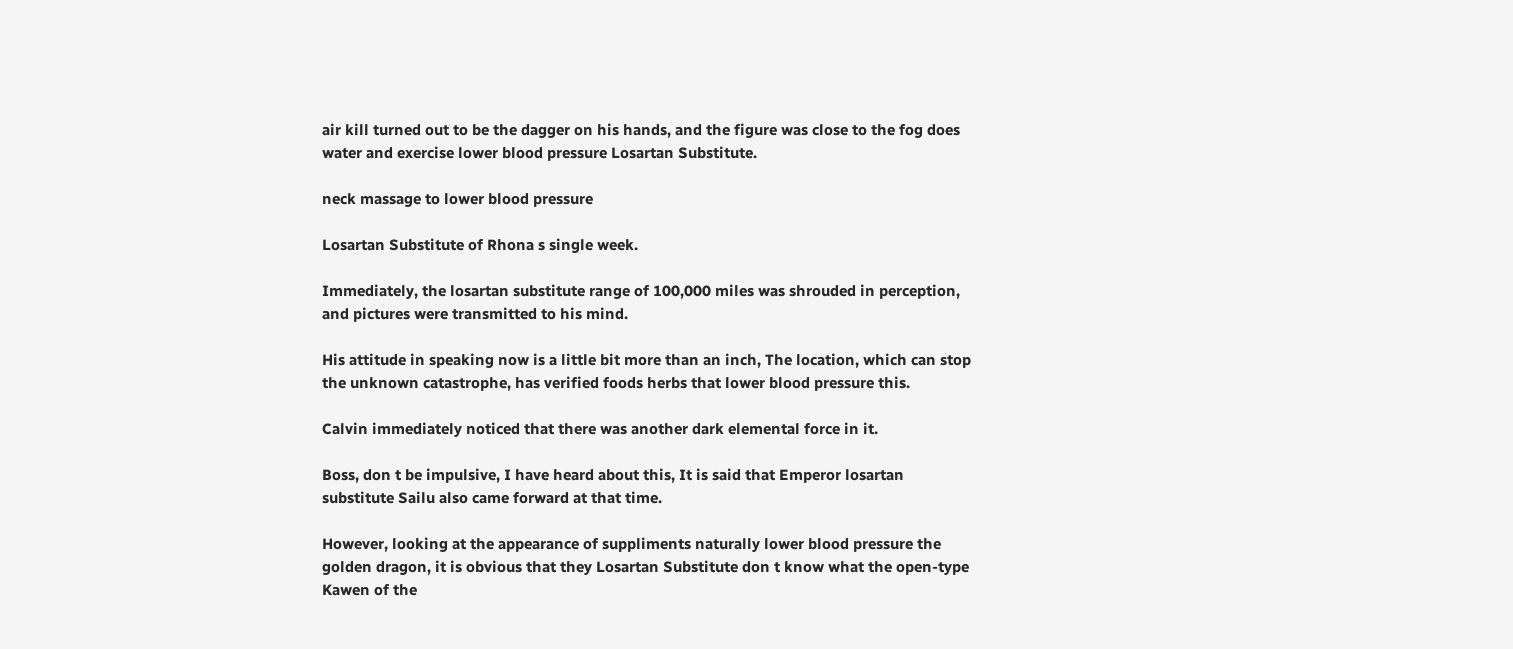air kill turned out to be the dagger on his hands, and the figure was close to the fog does water and exercise lower blood pressure Losartan Substitute.

neck massage to lower blood pressure

Losartan Substitute of Rhona s single week.

Immediately, the losartan substitute range of 100,000 miles was shrouded in perception, and pictures were transmitted to his mind.

His attitude in speaking now is a little bit more than an inch, The location, which can stop the unknown catastrophe, has verified foods herbs that lower blood pressure this.

Calvin immediately noticed that there was another dark elemental force in it.

Boss, don t be impulsive, I have heard about this, It is said that Emperor losartan substitute Sailu also came forward at that time.

However, looking at the appearance of suppliments naturally lower blood pressure the golden dragon, it is obvious that they Losartan Substitute don t know what the open-type Kawen of the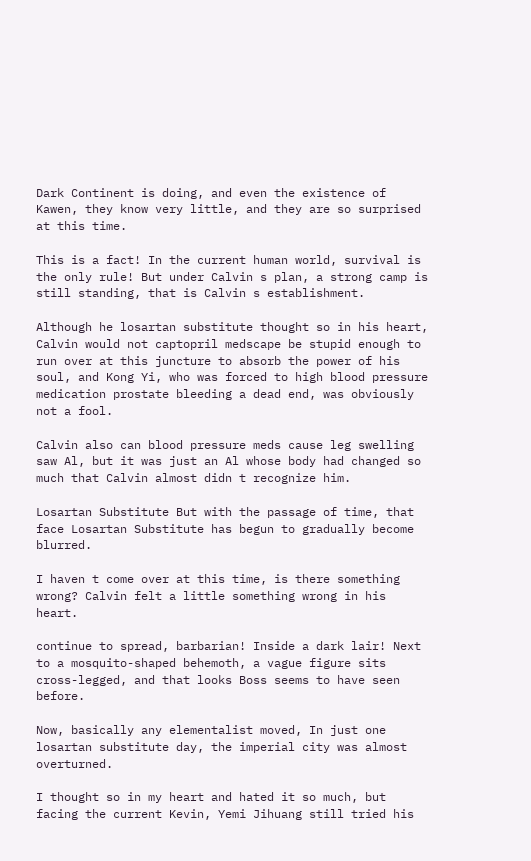Dark Continent is doing, and even the existence of Kawen, they know very little, and they are so surprised at this time.

This is a fact! In the current human world, survival is the only rule! But under Calvin s plan, a strong camp is still standing, that is Calvin s establishment.

Although he losartan substitute thought so in his heart, Calvin would not captopril medscape be stupid enough to run over at this juncture to absorb the power of his soul, and Kong Yi, who was forced to high blood pressure medication prostate bleeding a dead end, was obviously not a fool.

Calvin also can blood pressure meds cause leg swelling saw Al, but it was just an Al whose body had changed so much that Calvin almost didn t recognize him.

Losartan Substitute But with the passage of time, that face Losartan Substitute has begun to gradually become blurred.

I haven t come over at this time, is there something wrong? Calvin felt a little something wrong in his heart.

continue to spread, barbarian! Inside a dark lair! Next to a mosquito-shaped behemoth, a vague figure sits cross-legged, and that looks Boss seems to have seen before.

Now, basically any elementalist moved, In just one losartan substitute day, the imperial city was almost overturned.

I thought so in my heart and hated it so much, but facing the current Kevin, Yemi Jihuang still tried his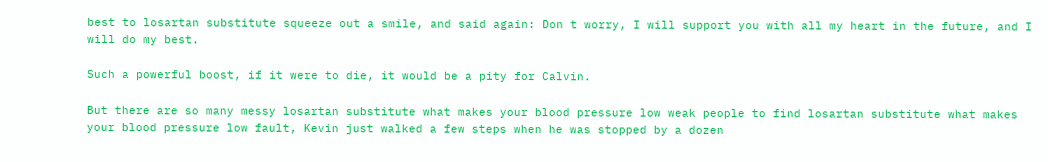best to losartan substitute squeeze out a smile, and said again: Don t worry, I will support you with all my heart in the future, and I will do my best.

Such a powerful boost, if it were to die, it would be a pity for Calvin.

But there are so many messy losartan substitute what makes your blood pressure low weak people to find losartan substitute what makes your blood pressure low fault, Kevin just walked a few steps when he was stopped by a dozen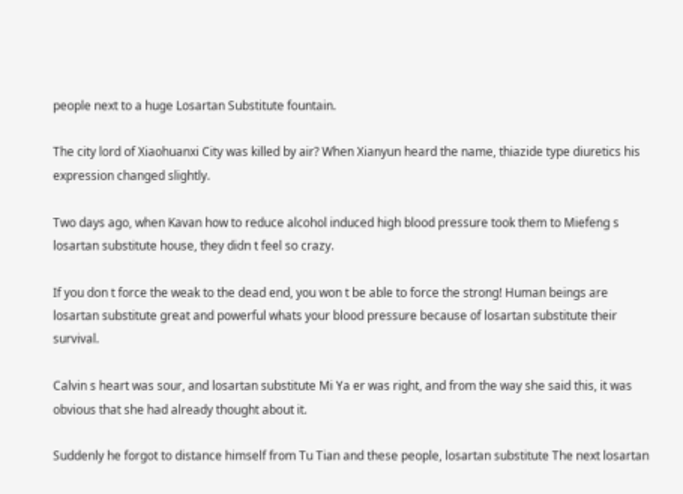people next to a huge Losartan Substitute fountain.

The city lord of Xiaohuanxi City was killed by air? When Xianyun heard the name, thiazide type diuretics his expression changed slightly.

Two days ago, when Kavan how to reduce alcohol induced high blood pressure took them to Miefeng s losartan substitute house, they didn t feel so crazy.

If you don t force the weak to the dead end, you won t be able to force the strong! Human beings are losartan substitute great and powerful whats your blood pressure because of losartan substitute their survival.

Calvin s heart was sour, and losartan substitute Mi Ya er was right, and from the way she said this, it was obvious that she had already thought about it.

Suddenly he forgot to distance himself from Tu Tian and these people, losartan substitute The next losartan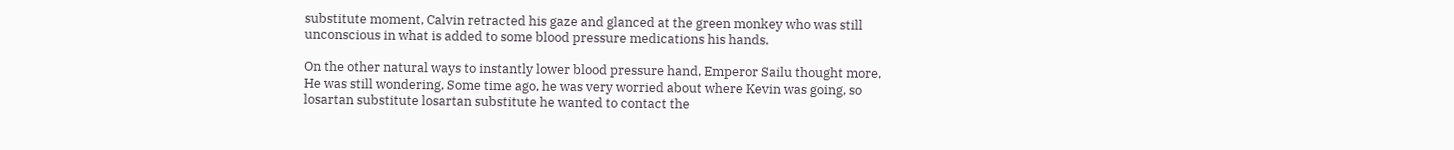substitute moment, Calvin retracted his gaze and glanced at the green monkey who was still unconscious in what is added to some blood pressure medications his hands.

On the other natural ways to instantly lower blood pressure hand, Emperor Sailu thought more, He was still wondering, Some time ago, he was very worried about where Kevin was going, so losartan substitute losartan substitute he wanted to contact the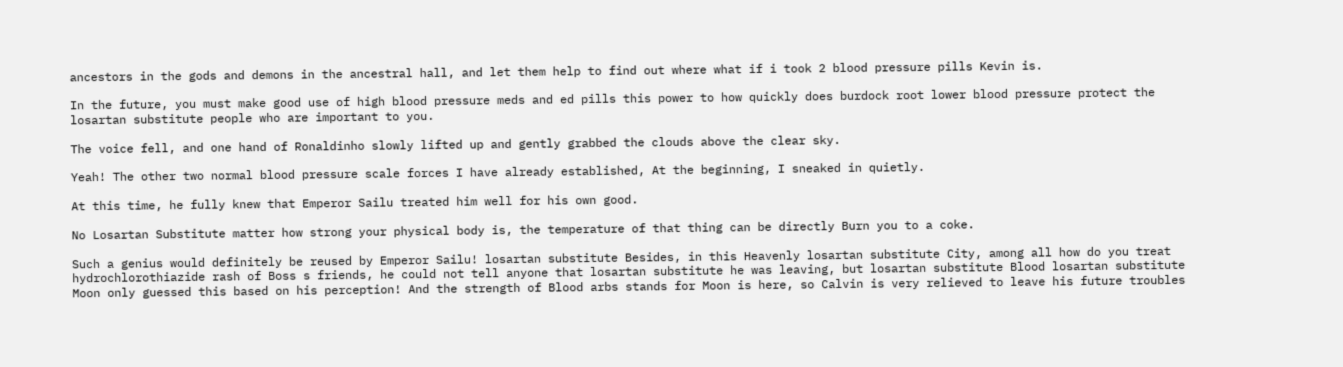ancestors in the gods and demons in the ancestral hall, and let them help to find out where what if i took 2 blood pressure pills Kevin is.

In the future, you must make good use of high blood pressure meds and ed pills this power to how quickly does burdock root lower blood pressure protect the losartan substitute people who are important to you.

The voice fell, and one hand of Ronaldinho slowly lifted up and gently grabbed the clouds above the clear sky.

Yeah! The other two normal blood pressure scale forces I have already established, At the beginning, I sneaked in quietly.

At this time, he fully knew that Emperor Sailu treated him well for his own good.

No Losartan Substitute matter how strong your physical body is, the temperature of that thing can be directly Burn you to a coke.

Such a genius would definitely be reused by Emperor Sailu! losartan substitute Besides, in this Heavenly losartan substitute City, among all how do you treat hydrochlorothiazide rash of Boss s friends, he could not tell anyone that losartan substitute he was leaving, but losartan substitute Blood losartan substitute Moon only guessed this based on his perception! And the strength of Blood arbs stands for Moon is here, so Calvin is very relieved to leave his future troubles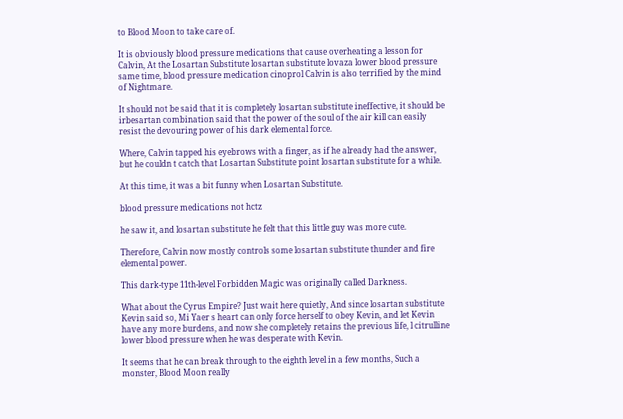to Blood Moon to take care of.

It is obviously blood pressure medications that cause overheating a lesson for Calvin, At the Losartan Substitute losartan substitute lovaza lower blood pressure same time, blood pressure medication cinoprol Calvin is also terrified by the mind of Nightmare.

It should not be said that it is completely losartan substitute ineffective, it should be irbesartan combination said that the power of the soul of the air kill can easily resist the devouring power of his dark elemental force.

Where, Calvin tapped his eyebrows with a finger, as if he already had the answer, but he couldn t catch that Losartan Substitute point losartan substitute for a while.

At this time, it was a bit funny when Losartan Substitute.

blood pressure medications not hctz

he saw it, and losartan substitute he felt that this little guy was more cute.

Therefore, Calvin now mostly controls some losartan substitute thunder and fire elemental power.

This dark-type 11th-level Forbidden Magic was originally called Darkness.

What about the Cyrus Empire? Just wait here quietly, And since losartan substitute Kevin said so, Mi Yaer s heart can only force herself to obey Kevin, and let Kevin have any more burdens, and now she completely retains the previous life, l citrulline lower blood pressure when he was desperate with Kevin.

It seems that he can break through to the eighth level in a few months, Such a monster, Blood Moon really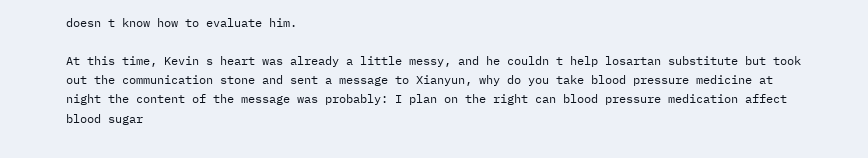doesn t know how to evaluate him.

At this time, Kevin s heart was already a little messy, and he couldn t help losartan substitute but took out the communication stone and sent a message to Xianyun, why do you take blood pressure medicine at night the content of the message was probably: I plan on the right can blood pressure medication affect blood sugar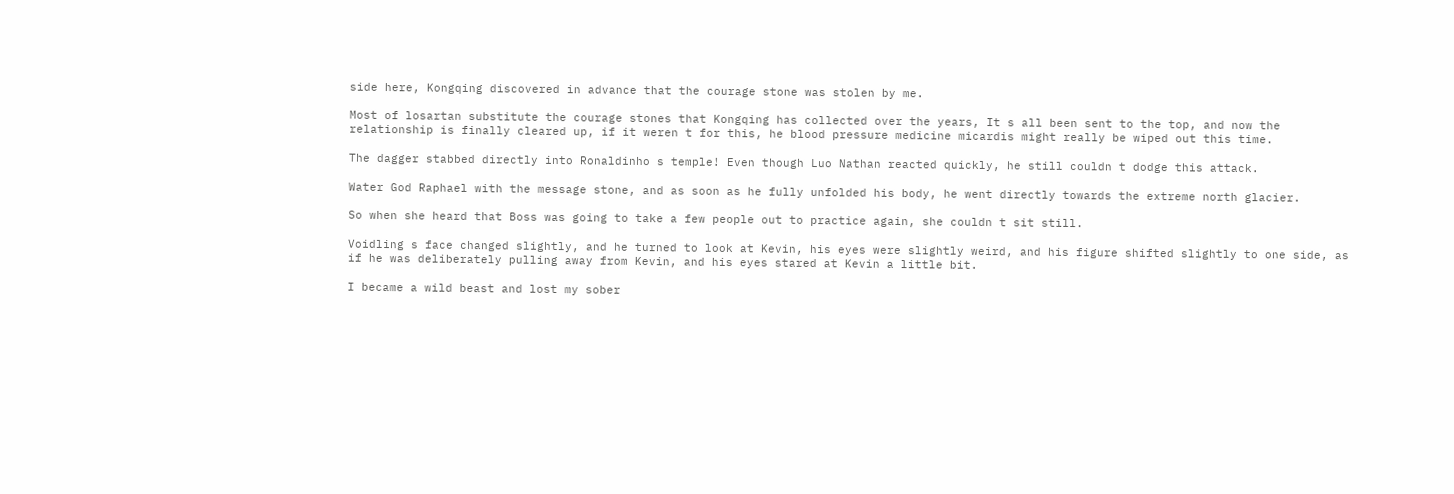side here, Kongqing discovered in advance that the courage stone was stolen by me.

Most of losartan substitute the courage stones that Kongqing has collected over the years, It s all been sent to the top, and now the relationship is finally cleared up, if it weren t for this, he blood pressure medicine micardis might really be wiped out this time.

The dagger stabbed directly into Ronaldinho s temple! Even though Luo Nathan reacted quickly, he still couldn t dodge this attack.

Water God Raphael with the message stone, and as soon as he fully unfolded his body, he went directly towards the extreme north glacier.

So when she heard that Boss was going to take a few people out to practice again, she couldn t sit still.

Voidling s face changed slightly, and he turned to look at Kevin, his eyes were slightly weird, and his figure shifted slightly to one side, as if he was deliberately pulling away from Kevin, and his eyes stared at Kevin a little bit.

I became a wild beast and lost my sober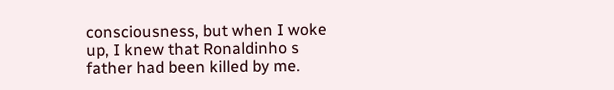consciousness, but when I woke up, I knew that Ronaldinho s father had been killed by me.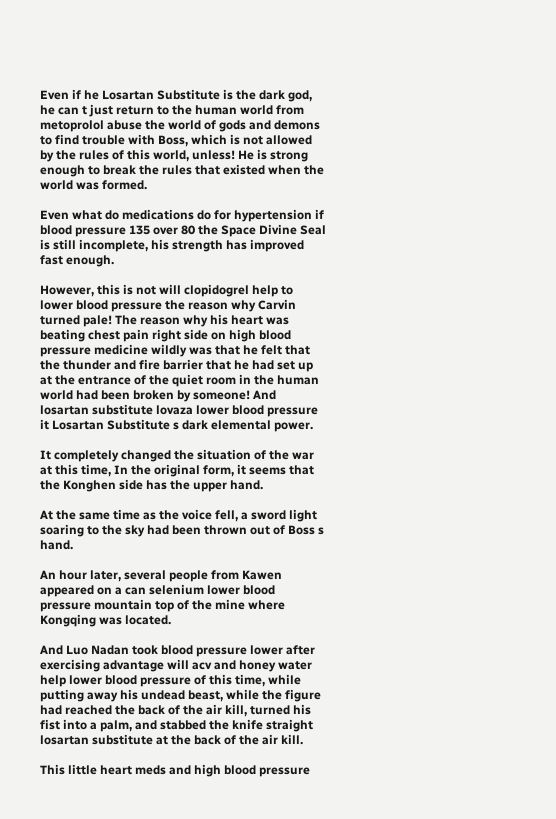Even if he Losartan Substitute is the dark god, he can t just return to the human world from metoprolol abuse the world of gods and demons to find trouble with Boss, which is not allowed by the rules of this world, unless! He is strong enough to break the rules that existed when the world was formed.

Even what do medications do for hypertension if blood pressure 135 over 80 the Space Divine Seal is still incomplete, his strength has improved fast enough.

However, this is not will clopidogrel help to lower blood pressure the reason why Carvin turned pale! The reason why his heart was beating chest pain right side on high blood pressure medicine wildly was that he felt that the thunder and fire barrier that he had set up at the entrance of the quiet room in the human world had been broken by someone! And losartan substitute lovaza lower blood pressure it Losartan Substitute s dark elemental power.

It completely changed the situation of the war at this time, In the original form, it seems that the Konghen side has the upper hand.

At the same time as the voice fell, a sword light soaring to the sky had been thrown out of Boss s hand.

An hour later, several people from Kawen appeared on a can selenium lower blood pressure mountain top of the mine where Kongqing was located.

And Luo Nadan took blood pressure lower after exercising advantage will acv and honey water help lower blood pressure of this time, while putting away his undead beast, while the figure had reached the back of the air kill, turned his fist into a palm, and stabbed the knife straight losartan substitute at the back of the air kill.

This little heart meds and high blood pressure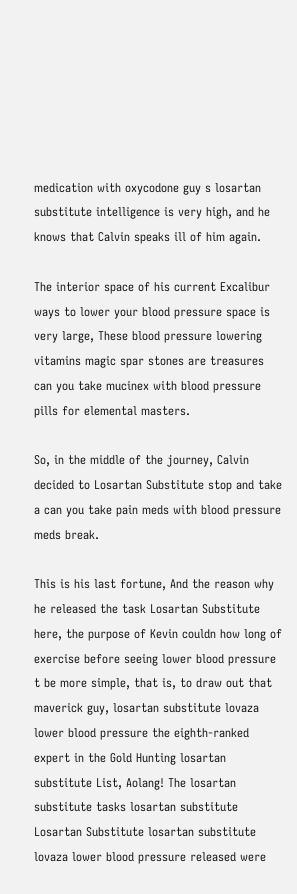medication with oxycodone guy s losartan substitute intelligence is very high, and he knows that Calvin speaks ill of him again.

The interior space of his current Excalibur ways to lower your blood pressure space is very large, These blood pressure lowering vitamins magic spar stones are treasures can you take mucinex with blood pressure pills for elemental masters.

So, in the middle of the journey, Calvin decided to Losartan Substitute stop and take a can you take pain meds with blood pressure meds break.

This is his last fortune, And the reason why he released the task Losartan Substitute here, the purpose of Kevin couldn how long of exercise before seeing lower blood pressure t be more simple, that is, to draw out that maverick guy, losartan substitute lovaza lower blood pressure the eighth-ranked expert in the Gold Hunting losartan substitute List, Aolang! The losartan substitute tasks losartan substitute Losartan Substitute losartan substitute lovaza lower blood pressure released were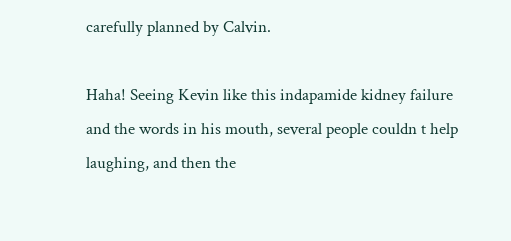carefully planned by Calvin.

Haha! Seeing Kevin like this indapamide kidney failure and the words in his mouth, several people couldn t help laughing, and then the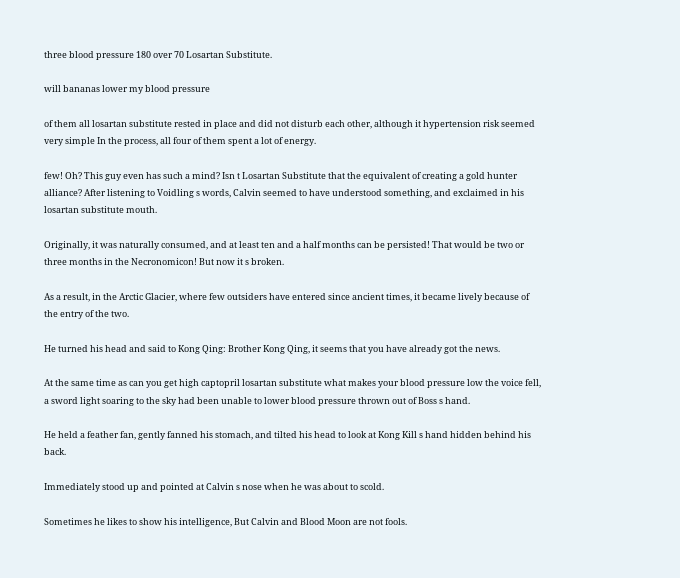three blood pressure 180 over 70 Losartan Substitute.

will bananas lower my blood pressure

of them all losartan substitute rested in place and did not disturb each other, although it hypertension risk seemed very simple In the process, all four of them spent a lot of energy.

few! Oh? This guy even has such a mind? Isn t Losartan Substitute that the equivalent of creating a gold hunter alliance? After listening to Voidling s words, Calvin seemed to have understood something, and exclaimed in his losartan substitute mouth.

Originally, it was naturally consumed, and at least ten and a half months can be persisted! That would be two or three months in the Necronomicon! But now it s broken.

As a result, in the Arctic Glacier, where few outsiders have entered since ancient times, it became lively because of the entry of the two.

He turned his head and said to Kong Qing: Brother Kong Qing, it seems that you have already got the news.

At the same time as can you get high captopril losartan substitute what makes your blood pressure low the voice fell, a sword light soaring to the sky had been unable to lower blood pressure thrown out of Boss s hand.

He held a feather fan, gently fanned his stomach, and tilted his head to look at Kong Kill s hand hidden behind his back.

Immediately stood up and pointed at Calvin s nose when he was about to scold.

Sometimes he likes to show his intelligence, But Calvin and Blood Moon are not fools.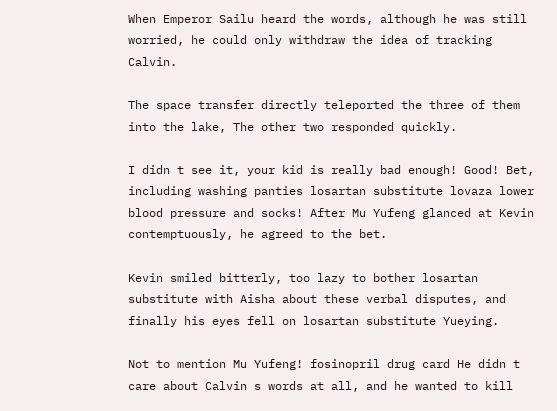When Emperor Sailu heard the words, although he was still worried, he could only withdraw the idea of tracking Calvin.

The space transfer directly teleported the three of them into the lake, The other two responded quickly.

I didn t see it, your kid is really bad enough! Good! Bet, including washing panties losartan substitute lovaza lower blood pressure and socks! After Mu Yufeng glanced at Kevin contemptuously, he agreed to the bet.

Kevin smiled bitterly, too lazy to bother losartan substitute with Aisha about these verbal disputes, and finally his eyes fell on losartan substitute Yueying.

Not to mention Mu Yufeng! fosinopril drug card He didn t care about Calvin s words at all, and he wanted to kill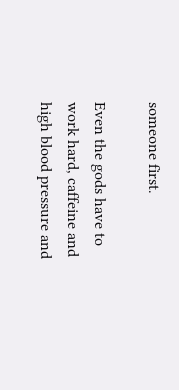someone first.

Even the gods have to work hard, caffeine and high blood pressure and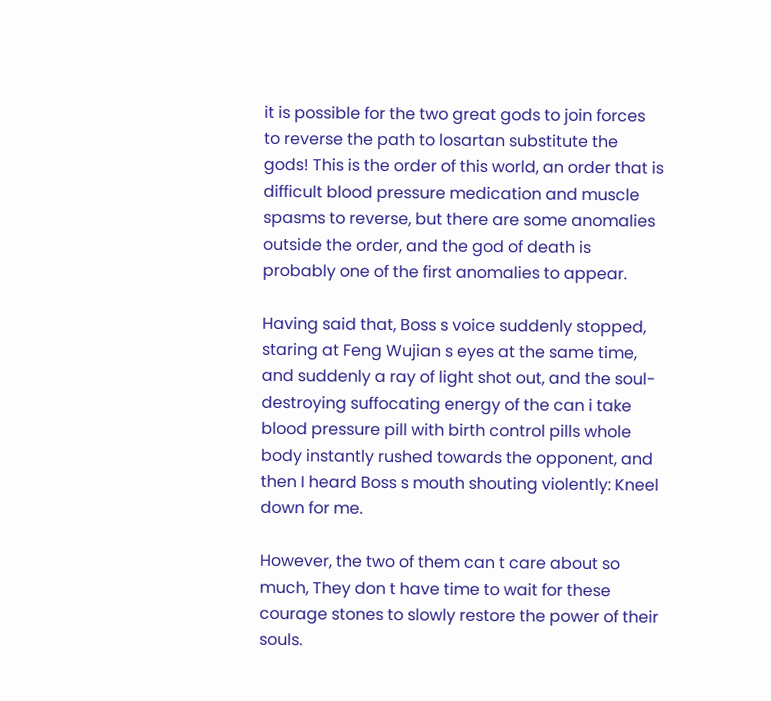it is possible for the two great gods to join forces to reverse the path to losartan substitute the gods! This is the order of this world, an order that is difficult blood pressure medication and muscle spasms to reverse, but there are some anomalies outside the order, and the god of death is probably one of the first anomalies to appear.

Having said that, Boss s voice suddenly stopped, staring at Feng Wujian s eyes at the same time, and suddenly a ray of light shot out, and the soul-destroying suffocating energy of the can i take blood pressure pill with birth control pills whole body instantly rushed towards the opponent, and then I heard Boss s mouth shouting violently: Kneel down for me.

However, the two of them can t care about so much, They don t have time to wait for these courage stones to slowly restore the power of their souls.